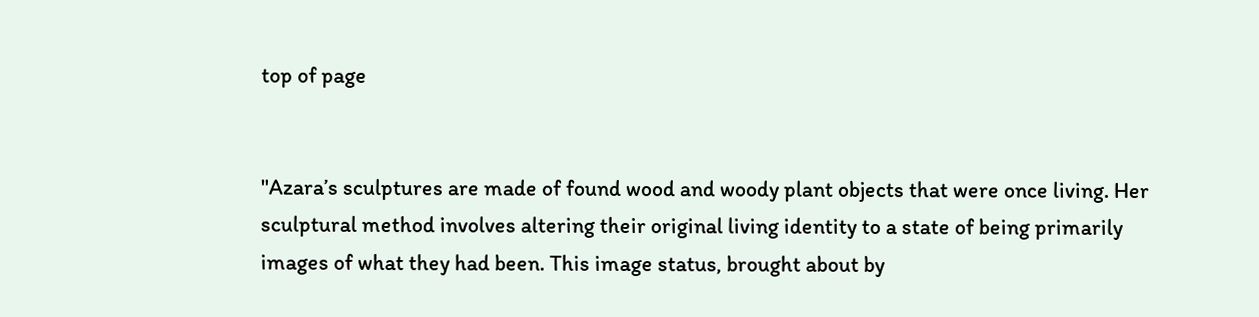top of page


"Azara’s sculptures are made of found wood and woody plant objects that were once living. Her sculptural method involves altering their original living identity to a state of being primarily images of what they had been. This image status, brought about by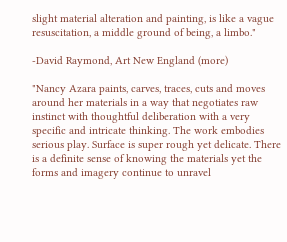slight material alteration and painting, is like a vague resuscitation, a middle ground of being, a limbo."

-David Raymond, Art New England (more)

"Nancy Azara paints, carves, traces, cuts and moves around her materials in a way that negotiates raw instinct with thoughtful deliberation with a very specific and intricate thinking. The work embodies serious play. Surface is super rough yet delicate. There is a definite sense of knowing the materials yet the forms and imagery continue to unravel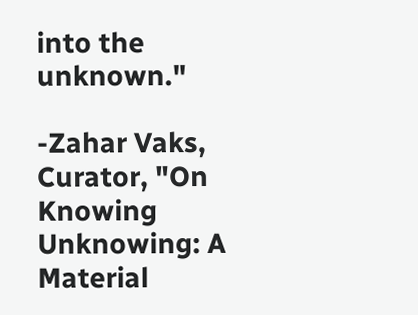into the unknown."

-Zahar Vaks, Curator, "On Knowing Unknowing: A Material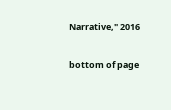Narrative," 2016

bottom of page